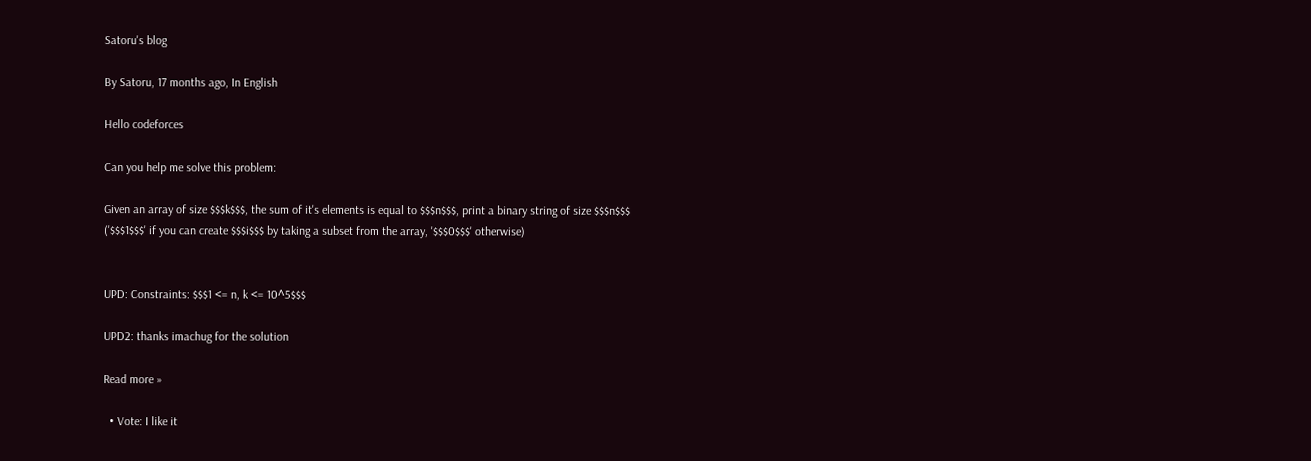Satoru's blog

By Satoru, 17 months ago, In English

Hello codeforces

Can you help me solve this problem:

Given an array of size $$$k$$$, the sum of it's elements is equal to $$$n$$$, print a binary string of size $$$n$$$ ('$$$1$$$' if you can create $$$i$$$ by taking a subset from the array, '$$$0$$$' otherwise)


UPD: Constraints: $$$1 <= n, k <= 10^5$$$

UPD2: thanks imachug for the solution

Read more »

  • Vote: I like it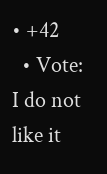• +42
  • Vote: I do not like it